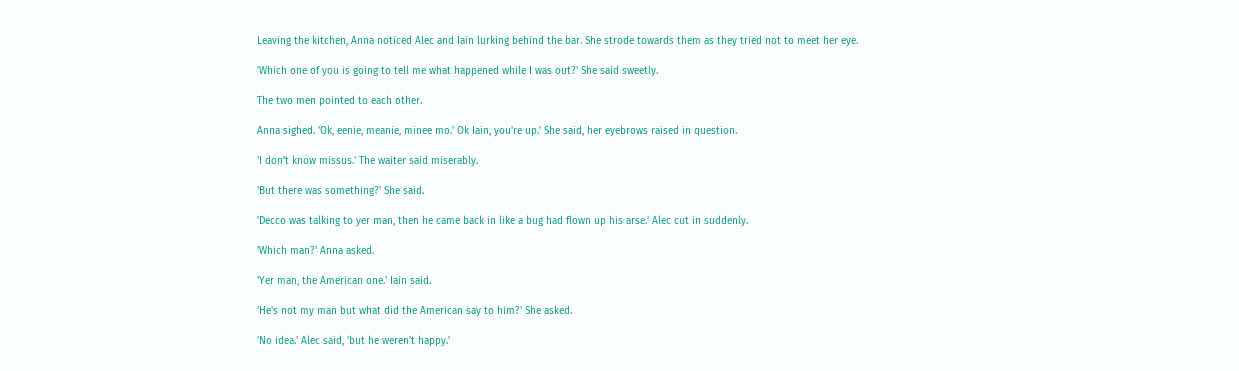Leaving the kitchen, Anna noticed Alec and Iain lurking behind the bar. She strode towards them as they tried not to meet her eye.

'Which one of you is going to tell me what happened while I was out?' She said sweetly.

The two men pointed to each other.

Anna sighed. 'Ok, eenie, meanie, minee mo.' Ok Iain, you're up.' She said, her eyebrows raised in question.

'I don't know missus.' The waiter said miserably.

'But there was something?' She said.

'Decco was talking to yer man, then he came back in like a bug had flown up his arse.' Alec cut in suddenly.

'Which man?' Anna asked.

'Yer man, the American one.' Iain said.

'He's not my man but what did the American say to him?' She asked.

'No idea.' Alec said, 'but he weren't happy.'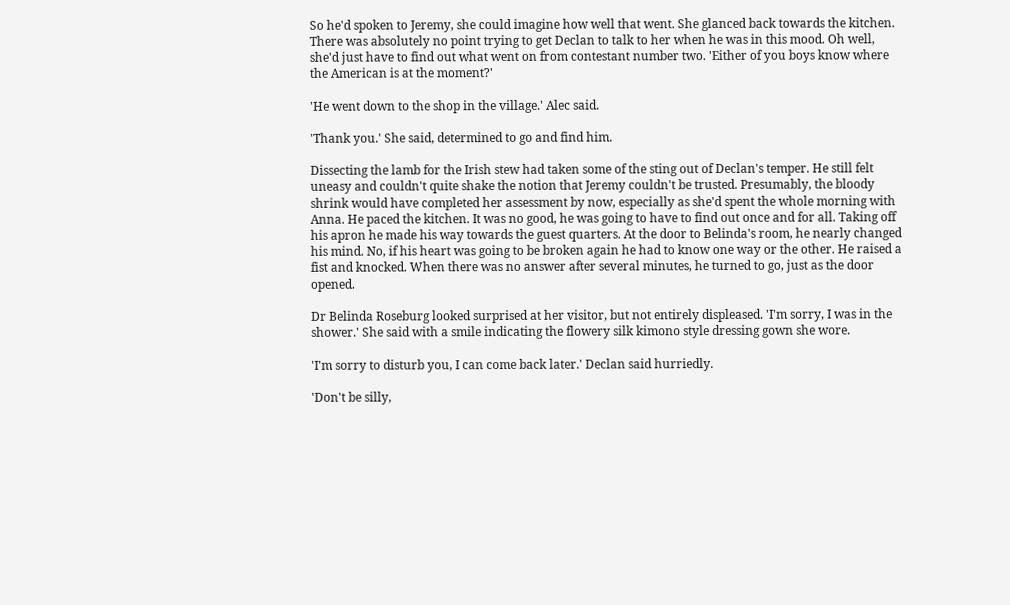So he'd spoken to Jeremy, she could imagine how well that went. She glanced back towards the kitchen. There was absolutely no point trying to get Declan to talk to her when he was in this mood. Oh well, she'd just have to find out what went on from contestant number two. 'Either of you boys know where the American is at the moment?'

'He went down to the shop in the village.' Alec said.

'Thank you.' She said, determined to go and find him.

Dissecting the lamb for the Irish stew had taken some of the sting out of Declan's temper. He still felt uneasy and couldn't quite shake the notion that Jeremy couldn't be trusted. Presumably, the bloody shrink would have completed her assessment by now, especially as she'd spent the whole morning with Anna. He paced the kitchen. It was no good, he was going to have to find out once and for all. Taking off his apron he made his way towards the guest quarters. At the door to Belinda's room, he nearly changed his mind. No, if his heart was going to be broken again he had to know one way or the other. He raised a fist and knocked. When there was no answer after several minutes, he turned to go, just as the door opened.

Dr Belinda Roseburg looked surprised at her visitor, but not entirely displeased. 'I'm sorry, I was in the shower.' She said with a smile indicating the flowery silk kimono style dressing gown she wore.

'I'm sorry to disturb you, I can come back later.' Declan said hurriedly.

'Don't be silly,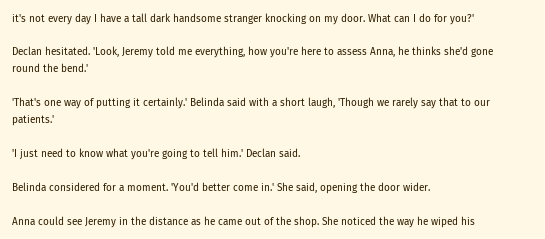it's not every day I have a tall dark handsome stranger knocking on my door. What can I do for you?'

Declan hesitated. 'Look, Jeremy told me everything, how you're here to assess Anna, he thinks she'd gone round the bend.'

'That's one way of putting it certainly.' Belinda said with a short laugh, 'Though we rarely say that to our patients.'

'I just need to know what you're going to tell him.' Declan said.

Belinda considered for a moment. 'You'd better come in.' She said, opening the door wider.

Anna could see Jeremy in the distance as he came out of the shop. She noticed the way he wiped his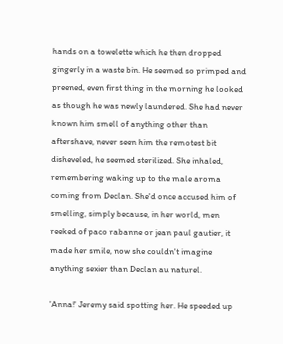hands on a towelette which he then dropped gingerly in a waste bin. He seemed so primped and preened, even first thing in the morning he looked as though he was newly laundered. She had never known him smell of anything other than aftershave, never seen him the remotest bit disheveled, he seemed sterilized. She inhaled, remembering waking up to the male aroma coming from Declan. She'd once accused him of smelling, simply because, in her world, men reeked of paco rabanne or jean paul gautier, it made her smile, now she couldn't imagine anything sexier than Declan au naturel.

'Anna!' Jeremy said spotting her. He speeded up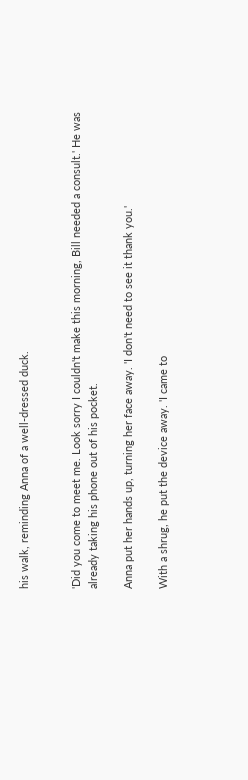his walk, reminding Anna of a well-dressed duck.


'Did you come to meet me. Look sorry I couldn't make this morning, Bill needed a consult.' He was already taking his phone out of his pocket.

Anna put her hands up, turning her face away. 'I don't need to see it thank you.'

With a shrug, he put the device away. 'I came to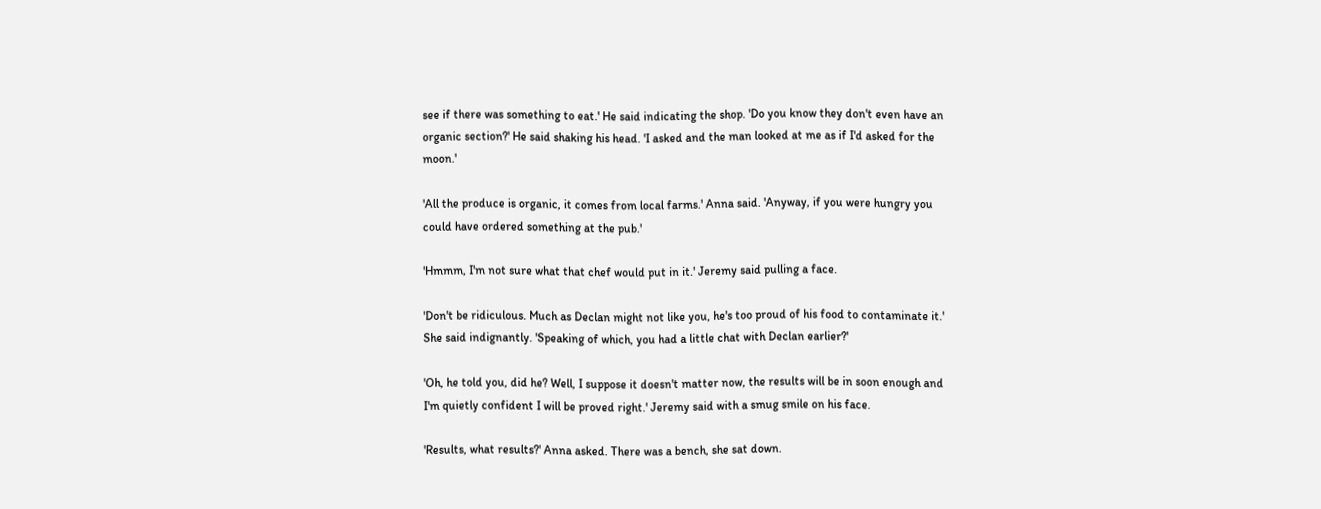see if there was something to eat.' He said indicating the shop. 'Do you know they don't even have an organic section?' He said shaking his head. 'I asked and the man looked at me as if I'd asked for the moon.'

'All the produce is organic, it comes from local farms.' Anna said. 'Anyway, if you were hungry you could have ordered something at the pub.'

'Hmmm, I'm not sure what that chef would put in it.' Jeremy said pulling a face.

'Don't be ridiculous. Much as Declan might not like you, he's too proud of his food to contaminate it.' She said indignantly. 'Speaking of which, you had a little chat with Declan earlier?'

'Oh, he told you, did he? Well, I suppose it doesn't matter now, the results will be in soon enough and I'm quietly confident I will be proved right.' Jeremy said with a smug smile on his face.

'Results, what results?' Anna asked. There was a bench, she sat down.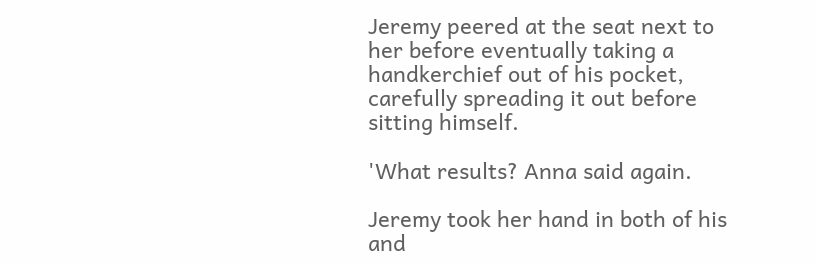Jeremy peered at the seat next to her before eventually taking a handkerchief out of his pocket, carefully spreading it out before sitting himself.

'What results? Anna said again.

Jeremy took her hand in both of his and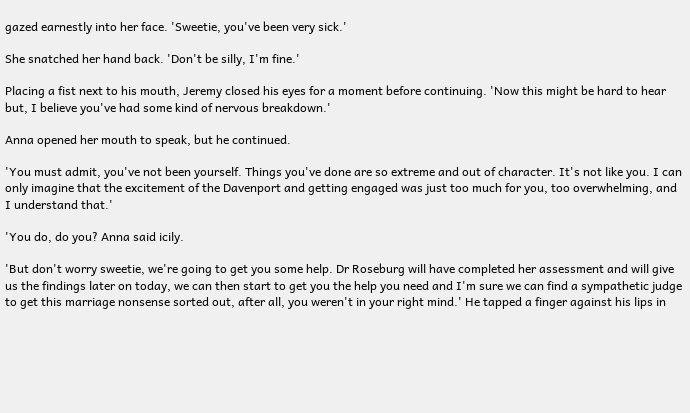gazed earnestly into her face. 'Sweetie, you've been very sick.'

She snatched her hand back. 'Don't be silly, I'm fine.'

Placing a fist next to his mouth, Jeremy closed his eyes for a moment before continuing. 'Now this might be hard to hear but, I believe you've had some kind of nervous breakdown.'

Anna opened her mouth to speak, but he continued.

'You must admit, you've not been yourself. Things you've done are so extreme and out of character. It's not like you. I can only imagine that the excitement of the Davenport and getting engaged was just too much for you, too overwhelming, and I understand that.'

'You do, do you? Anna said icily.

'But don't worry sweetie, we're going to get you some help. Dr Roseburg will have completed her assessment and will give us the findings later on today, we can then start to get you the help you need and I'm sure we can find a sympathetic judge to get this marriage nonsense sorted out, after all, you weren't in your right mind.' He tapped a finger against his lips in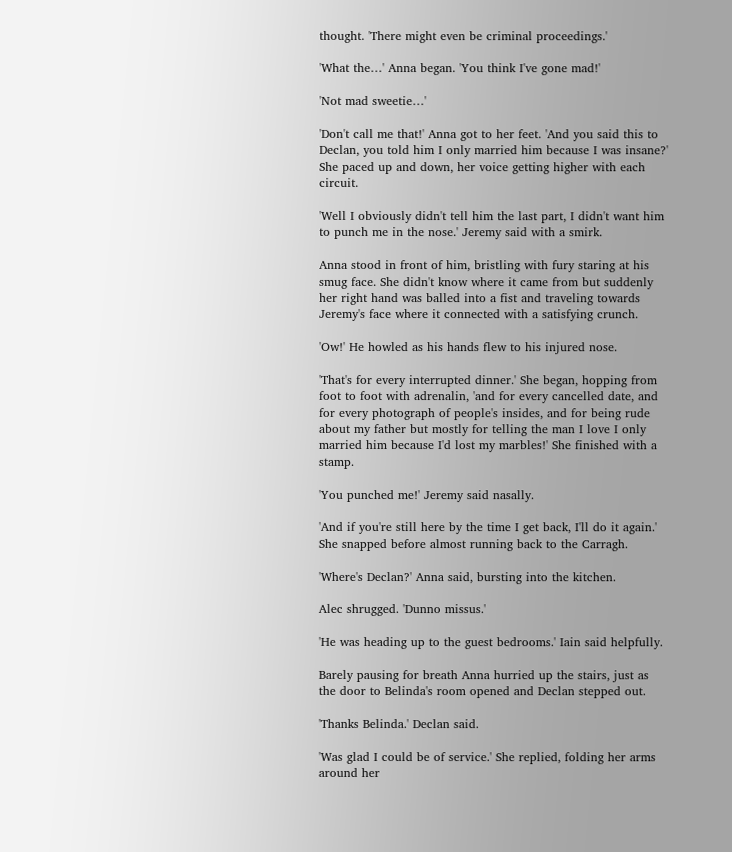thought. 'There might even be criminal proceedings.'

'What the…' Anna began. 'You think I've gone mad!'

'Not mad sweetie…'

'Don't call me that!' Anna got to her feet. 'And you said this to Declan, you told him I only married him because I was insane?' She paced up and down, her voice getting higher with each circuit.

'Well I obviously didn't tell him the last part, I didn't want him to punch me in the nose.' Jeremy said with a smirk.

Anna stood in front of him, bristling with fury staring at his smug face. She didn't know where it came from but suddenly her right hand was balled into a fist and traveling towards Jeremy's face where it connected with a satisfying crunch.

'Ow!' He howled as his hands flew to his injured nose.

'That's for every interrupted dinner.' She began, hopping from foot to foot with adrenalin, 'and for every cancelled date, and for every photograph of people's insides, and for being rude about my father but mostly for telling the man I love I only married him because I'd lost my marbles!' She finished with a stamp.

'You punched me!' Jeremy said nasally.

'And if you're still here by the time I get back, I'll do it again.' She snapped before almost running back to the Carragh.

'Where's Declan?' Anna said, bursting into the kitchen.

Alec shrugged. 'Dunno missus.'

'He was heading up to the guest bedrooms.' Iain said helpfully.

Barely pausing for breath Anna hurried up the stairs, just as the door to Belinda's room opened and Declan stepped out.

'Thanks Belinda.' Declan said.

'Was glad I could be of service.' She replied, folding her arms around her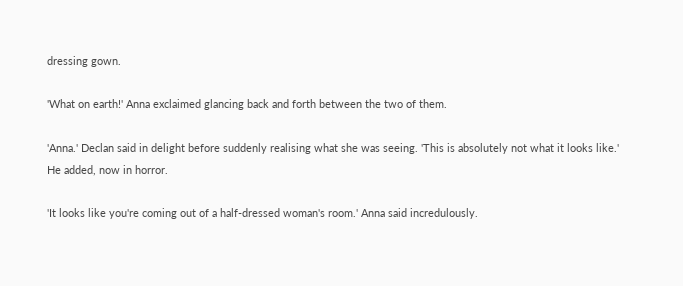dressing gown.

'What on earth!' Anna exclaimed glancing back and forth between the two of them.

'Anna.' Declan said in delight before suddenly realising what she was seeing. 'This is absolutely not what it looks like.' He added, now in horror.

'It looks like you're coming out of a half-dressed woman's room.' Anna said incredulously.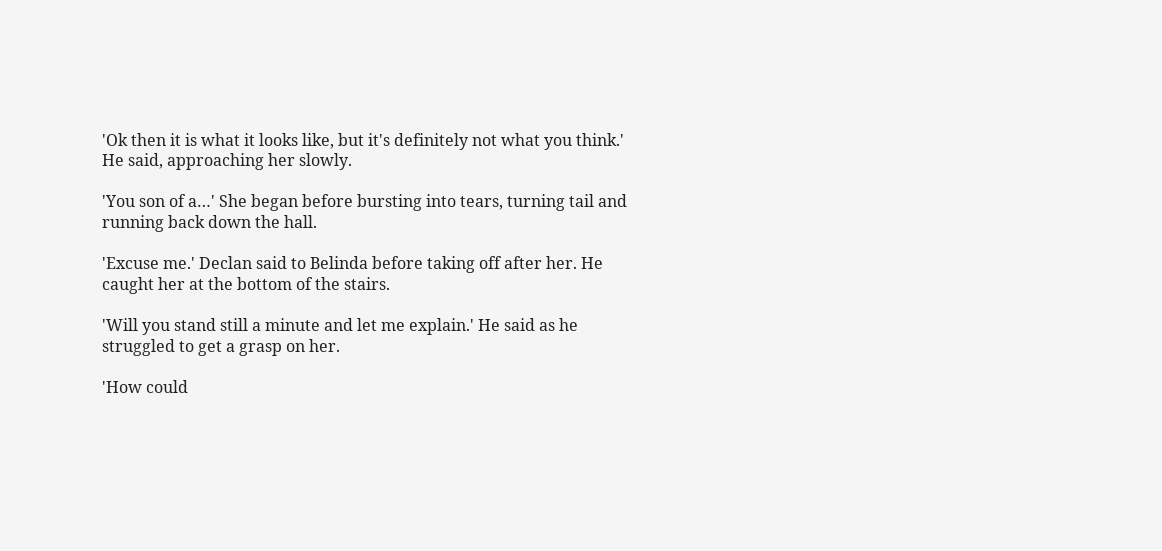'Ok then it is what it looks like, but it's definitely not what you think.' He said, approaching her slowly.

'You son of a…' She began before bursting into tears, turning tail and running back down the hall.

'Excuse me.' Declan said to Belinda before taking off after her. He caught her at the bottom of the stairs.

'Will you stand still a minute and let me explain.' He said as he struggled to get a grasp on her.

'How could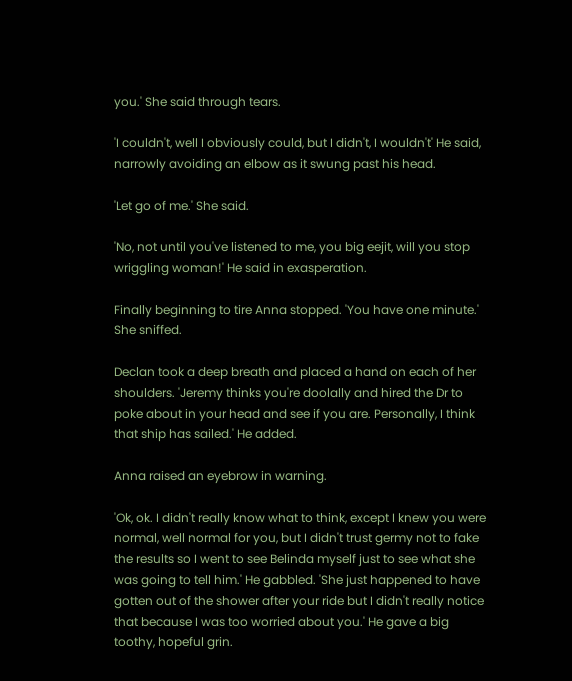you.' She said through tears.

'I couldn't, well I obviously could, but I didn't, I wouldn't' He said, narrowly avoiding an elbow as it swung past his head.

'Let go of me.' She said.

'No, not until you've listened to me, you big eejit, will you stop wriggling woman!' He said in exasperation.

Finally beginning to tire Anna stopped. 'You have one minute.' She sniffed.

Declan took a deep breath and placed a hand on each of her shoulders. 'Jeremy thinks you're doolally and hired the Dr to poke about in your head and see if you are. Personally, I think that ship has sailed.' He added.

Anna raised an eyebrow in warning.

'Ok, ok. I didn't really know what to think, except I knew you were normal, well normal for you, but I didn't trust germy not to fake the results so I went to see Belinda myself just to see what she was going to tell him.' He gabbled. 'She just happened to have gotten out of the shower after your ride but I didn't really notice that because I was too worried about you.' He gave a big toothy, hopeful grin.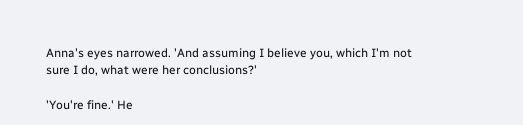Anna's eyes narrowed. 'And assuming I believe you, which I'm not sure I do, what were her conclusions?'

'You're fine.' He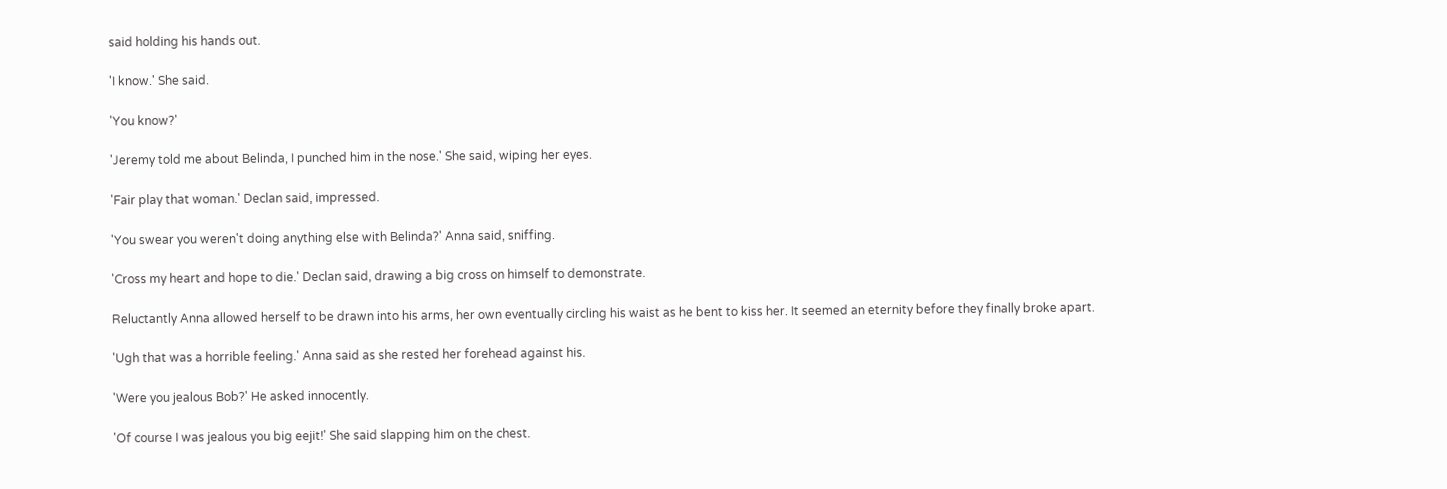said holding his hands out.

'I know.' She said.

'You know?'

'Jeremy told me about Belinda, I punched him in the nose.' She said, wiping her eyes.

'Fair play that woman.' Declan said, impressed.

'You swear you weren't doing anything else with Belinda?' Anna said, sniffing.

'Cross my heart and hope to die.' Declan said, drawing a big cross on himself to demonstrate.

Reluctantly Anna allowed herself to be drawn into his arms, her own eventually circling his waist as he bent to kiss her. It seemed an eternity before they finally broke apart.

'Ugh that was a horrible feeling.' Anna said as she rested her forehead against his.

'Were you jealous Bob?' He asked innocently.

'Of course I was jealous you big eejit!' She said slapping him on the chest.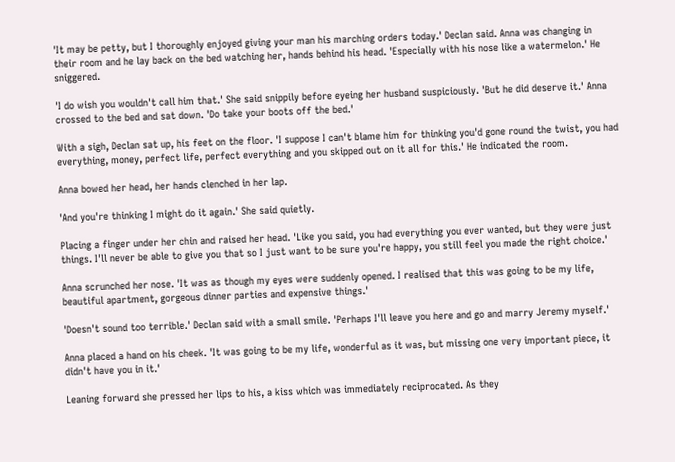'It may be petty, but I thoroughly enjoyed giving your man his marching orders today.' Declan said. Anna was changing in their room and he lay back on the bed watching her, hands behind his head. 'Especially with his nose like a watermelon.' He sniggered.

'I do wish you wouldn't call him that.' She said snippily before eyeing her husband suspiciously. 'But he did deserve it.' Anna crossed to the bed and sat down. 'Do take your boots off the bed.'

With a sigh, Declan sat up, his feet on the floor. 'I suppose I can't blame him for thinking you'd gone round the twist, you had everything, money, perfect life, perfect everything and you skipped out on it all for this.' He indicated the room.

Anna bowed her head, her hands clenched in her lap.

'And you're thinking I might do it again.' She said quietly.

Placing a finger under her chin and raised her head. 'Like you said, you had everything you ever wanted, but they were just things. I'll never be able to give you that so I just want to be sure you're happy, you still feel you made the right choice.'

Anna scrunched her nose. 'It was as though my eyes were suddenly opened. I realised that this was going to be my life, beautiful apartment, gorgeous dinner parties and expensive things.'

'Doesn't sound too terrible.' Declan said with a small smile. 'Perhaps I'll leave you here and go and marry Jeremy myself.'

Anna placed a hand on his cheek. 'It was going to be my life, wonderful as it was, but missing one very important piece, it didn't have you in it.'

Leaning forward she pressed her lips to his, a kiss which was immediately reciprocated. As they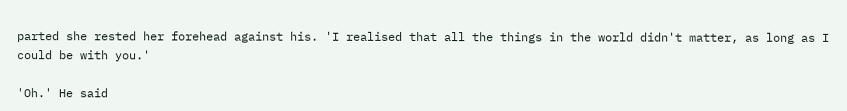parted she rested her forehead against his. 'I realised that all the things in the world didn't matter, as long as I could be with you.'

'Oh.' He said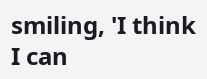smiling, 'I think I can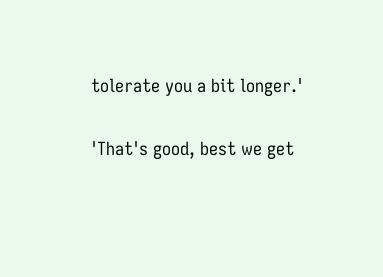tolerate you a bit longer.'

'That's good, best we get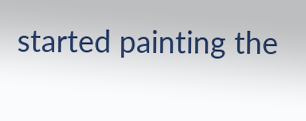started painting the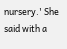nursery.' She said with a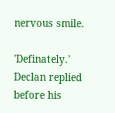nervous smile.

'Definately.' Declan replied before his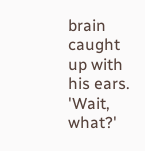brain caught up with his ears. 'Wait, what?'